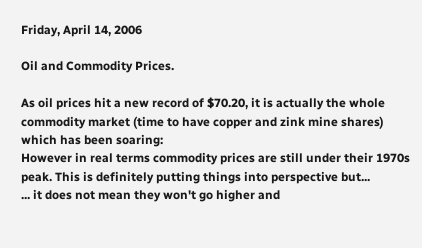Friday, April 14, 2006

Oil and Commodity Prices.

As oil prices hit a new record of $70.20, it is actually the whole commodity market (time to have copper and zink mine shares) which has been soaring:
However in real terms commodity prices are still under their 1970s peak. This is definitely putting things into perspective but...
... it does not mean they won't go higher and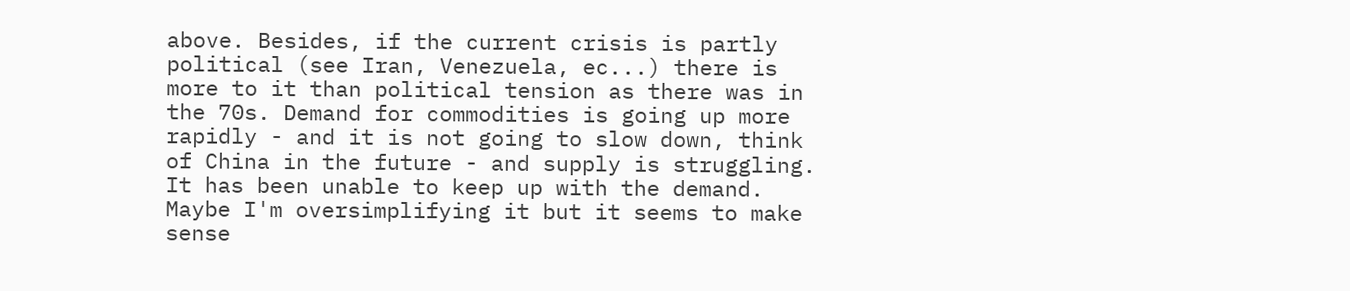above. Besides, if the current crisis is partly political (see Iran, Venezuela, ec...) there is more to it than political tension as there was in the 70s. Demand for commodities is going up more rapidly - and it is not going to slow down, think of China in the future - and supply is struggling. It has been unable to keep up with the demand. Maybe I'm oversimplifying it but it seems to make sense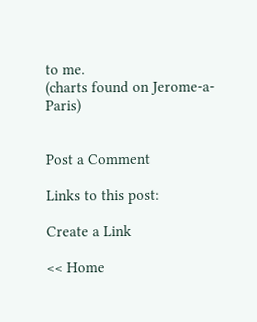to me.
(charts found on Jerome-a-Paris)


Post a Comment

Links to this post:

Create a Link

<< Home